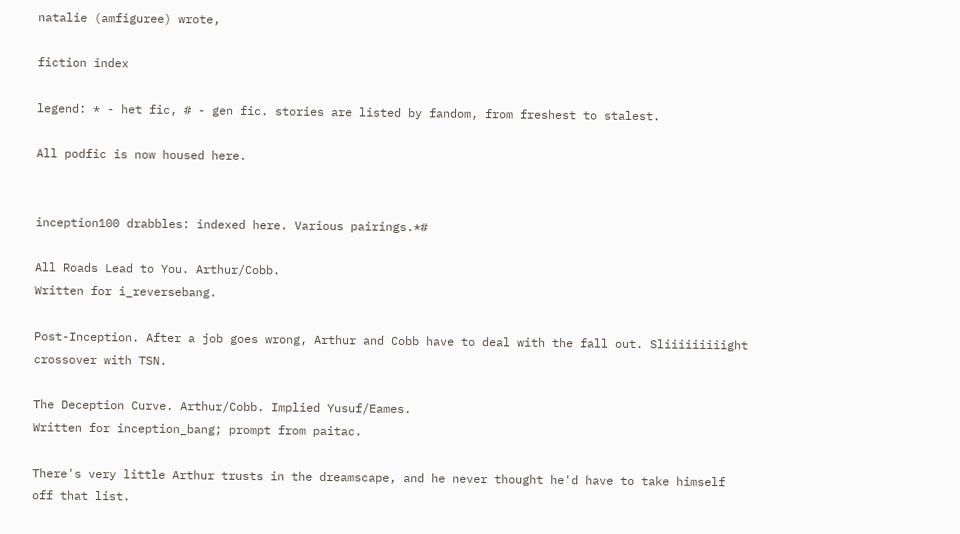natalie (amfiguree) wrote,

fiction index

legend: * - het fic, # - gen fic. stories are listed by fandom, from freshest to stalest.

All podfic is now housed here.


inception100 drabbles: indexed here. Various pairings.*#

All Roads Lead to You. Arthur/Cobb.
Written for i_reversebang.

Post-Inception. After a job goes wrong, Arthur and Cobb have to deal with the fall out. Sliiiiiiiiight crossover with TSN.

The Deception Curve. Arthur/Cobb. Implied Yusuf/Eames.
Written for inception_bang; prompt from paitac.

There's very little Arthur trusts in the dreamscape, and he never thought he'd have to take himself off that list.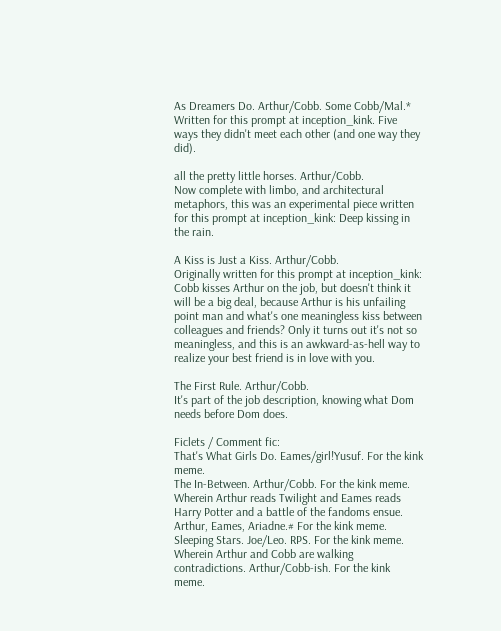As Dreamers Do. Arthur/Cobb. Some Cobb/Mal.*
Written for this prompt at inception_kink. Five ways they didn't meet each other (and one way they did).

all the pretty little horses. Arthur/Cobb.
Now complete with limbo, and architectural metaphors, this was an experimental piece written for this prompt at inception_kink: Deep kissing in the rain.

A Kiss is Just a Kiss. Arthur/Cobb.
Originally written for this prompt at inception_kink: Cobb kisses Arthur on the job, but doesn't think it will be a big deal, because Arthur is his unfailing point man and what's one meaningless kiss between colleagues and friends? Only it turns out it's not so meaningless, and this is an awkward-as-hell way to realize your best friend is in love with you.

The First Rule. Arthur/Cobb.
It's part of the job description, knowing what Dom needs before Dom does.

Ficlets / Comment fic:
That's What Girls Do. Eames/girl!Yusuf. For the kink meme.
The In-Between. Arthur/Cobb. For the kink meme.
Wherein Arthur reads Twilight and Eames reads Harry Potter and a battle of the fandoms ensue. Arthur, Eames, Ariadne.# For the kink meme.
Sleeping Stars. Joe/Leo. RPS. For the kink meme.
Wherein Arthur and Cobb are walking contradictions. Arthur/Cobb-ish. For the kink meme.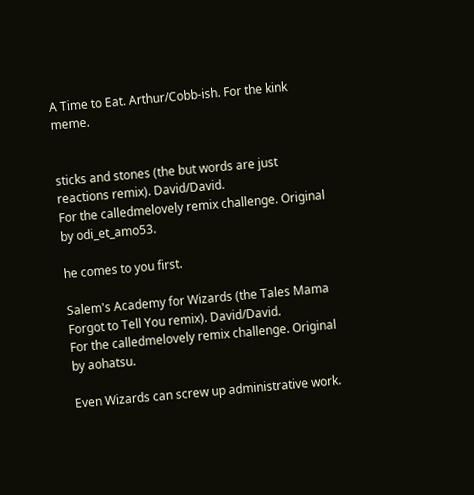A Time to Eat. Arthur/Cobb-ish. For the kink meme.


sticks and stones (the but words are just reactions remix). David/David.
For the calledmelovely remix challenge. Original by odi_et_amo53.

he comes to you first.

Salem's Academy for Wizards (the Tales Mama Forgot to Tell You remix). David/David.
For the calledmelovely remix challenge. Original by aohatsu.

Even Wizards can screw up administrative work.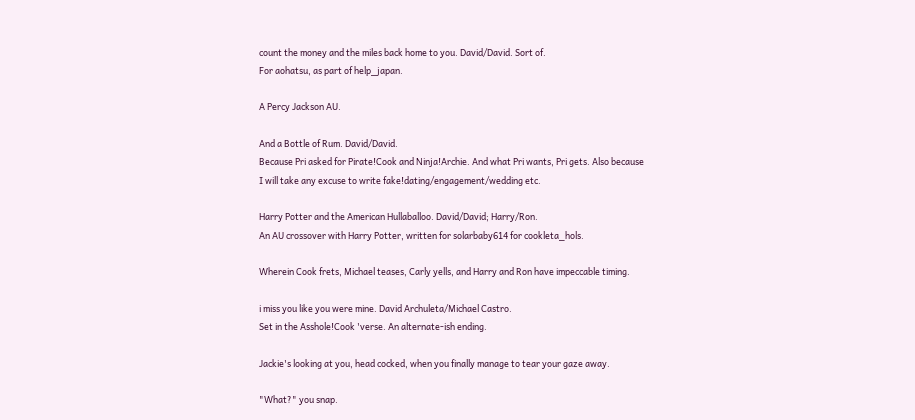count the money and the miles back home to you. David/David. Sort of.
For aohatsu, as part of help_japan.

A Percy Jackson AU.

And a Bottle of Rum. David/David.
Because Pri asked for Pirate!Cook and Ninja!Archie. And what Pri wants, Pri gets. Also because I will take any excuse to write fake!dating/engagement/wedding etc.

Harry Potter and the American Hullaballoo. David/David; Harry/Ron.
An AU crossover with Harry Potter, written for solarbaby614 for cookleta_hols.

Wherein Cook frets, Michael teases, Carly yells, and Harry and Ron have impeccable timing.

i miss you like you were mine. David Archuleta/Michael Castro.
Set in the Asshole!Cook 'verse. An alternate-ish ending.

Jackie's looking at you, head cocked, when you finally manage to tear your gaze away.

"What?" you snap.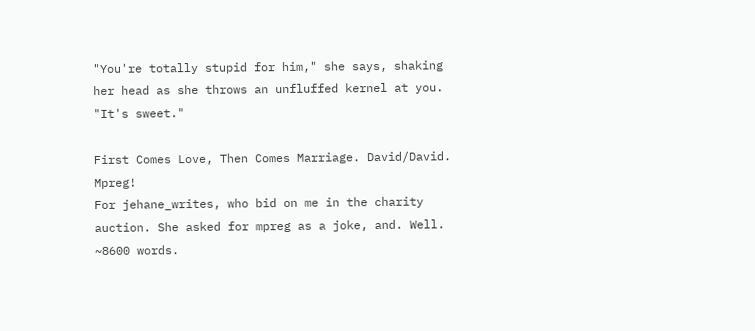"You're totally stupid for him," she says, shaking her head as she throws an unfluffed kernel at you. "It's sweet."

First Comes Love, Then Comes Marriage. David/David. Mpreg!
For jehane_writes, who bid on me in the charity auction. She asked for mpreg as a joke, and. Well. ~8600 words.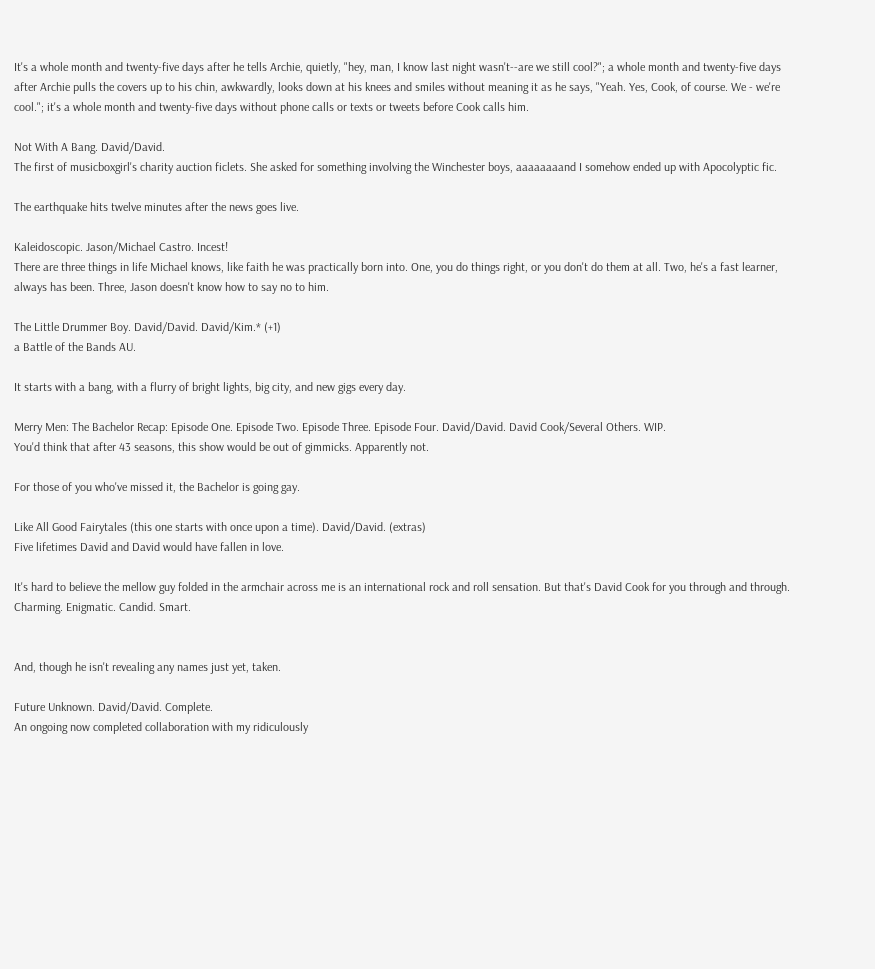It's a whole month and twenty-five days after he tells Archie, quietly, "hey, man, I know last night wasn't--are we still cool?"; a whole month and twenty-five days after Archie pulls the covers up to his chin, awkwardly, looks down at his knees and smiles without meaning it as he says, "Yeah. Yes, Cook, of course. We - we're cool."; it's a whole month and twenty-five days without phone calls or texts or tweets before Cook calls him.

Not With A Bang. David/David.
The first of musicboxgirl's charity auction ficlets. She asked for something involving the Winchester boys, aaaaaaaand I somehow ended up with Apocolyptic fic.

The earthquake hits twelve minutes after the news goes live.

Kaleidoscopic. Jason/Michael Castro. Incest!
There are three things in life Michael knows, like faith he was practically born into. One, you do things right, or you don't do them at all. Two, he's a fast learner, always has been. Three, Jason doesn't know how to say no to him.

The Little Drummer Boy. David/David. David/Kim.* (+1)
a Battle of the Bands AU.

It starts with a bang, with a flurry of bright lights, big city, and new gigs every day.

Merry Men: The Bachelor Recap: Episode One. Episode Two. Episode Three. Episode Four. David/David. David Cook/Several Others. WIP.
You'd think that after 43 seasons, this show would be out of gimmicks. Apparently not.

For those of you who've missed it, the Bachelor is going gay.

Like All Good Fairytales (this one starts with once upon a time). David/David. (extras)
Five lifetimes David and David would have fallen in love.

It's hard to believe the mellow guy folded in the armchair across me is an international rock and roll sensation. But that's David Cook for you through and through. Charming. Enigmatic. Candid. Smart.


And, though he isn't revealing any names just yet, taken.

Future Unknown. David/David. Complete.
An ongoing now completed collaboration with my ridiculously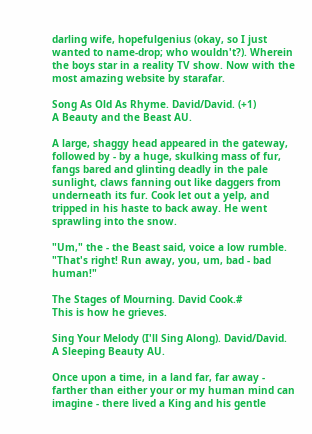darling wife, hopefulgenius (okay, so I just wanted to name-drop; who wouldn't?). Wherein the boys star in a reality TV show. Now with the most amazing website by starafar.

Song As Old As Rhyme. David/David. (+1)
A Beauty and the Beast AU.

A large, shaggy head appeared in the gateway, followed by - by a huge, skulking mass of fur, fangs bared and glinting deadly in the pale sunlight, claws fanning out like daggers from underneath its fur. Cook let out a yelp, and tripped in his haste to back away. He went sprawling into the snow.

"Um," the - the Beast said, voice a low rumble. "That's right! Run away, you, um, bad - bad human!"

The Stages of Mourning. David Cook.#
This is how he grieves.

Sing Your Melody (I'll Sing Along). David/David.
A Sleeping Beauty AU.

Once upon a time, in a land far, far away - farther than either your or my human mind can imagine - there lived a King and his gentle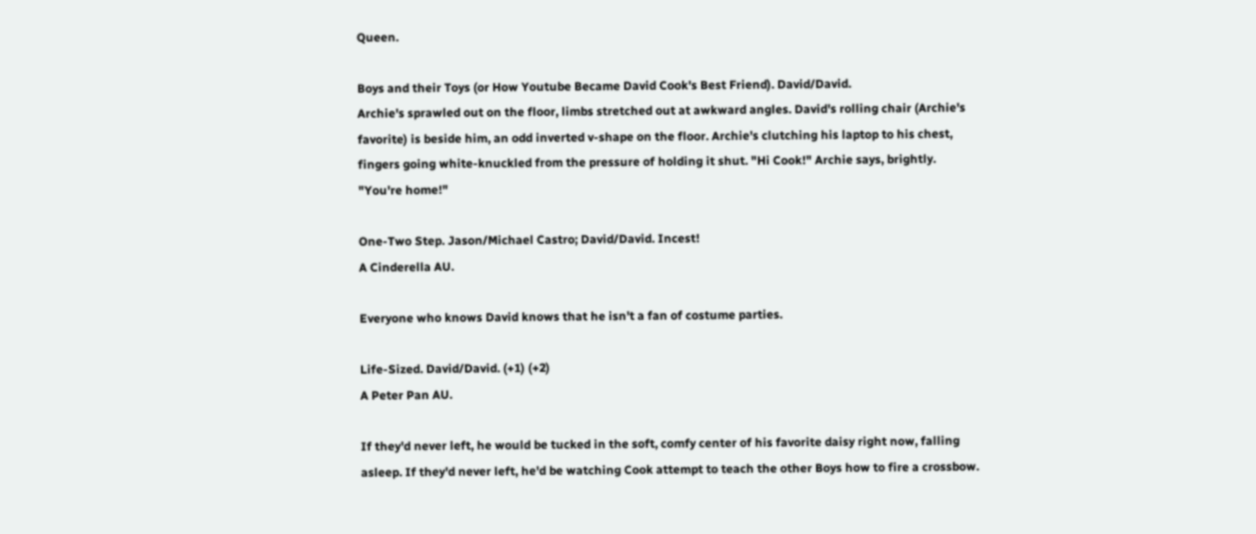Queen.

Boys and their Toys (or How Youtube Became David Cook's Best Friend). David/David.
Archie's sprawled out on the floor, limbs stretched out at awkward angles. David's rolling chair (Archie's favorite) is beside him, an odd inverted v-shape on the floor. Archie's clutching his laptop to his chest, fingers going white-knuckled from the pressure of holding it shut. "Hi Cook!" Archie says, brightly. "You're home!"

One-Two Step. Jason/Michael Castro; David/David. Incest!
A Cinderella AU.

Everyone who knows David knows that he isn't a fan of costume parties.

Life-Sized. David/David. (+1) (+2)
A Peter Pan AU.

If they'd never left, he would be tucked in the soft, comfy center of his favorite daisy right now, falling asleep. If they'd never left, he'd be watching Cook attempt to teach the other Boys how to fire a crossbow.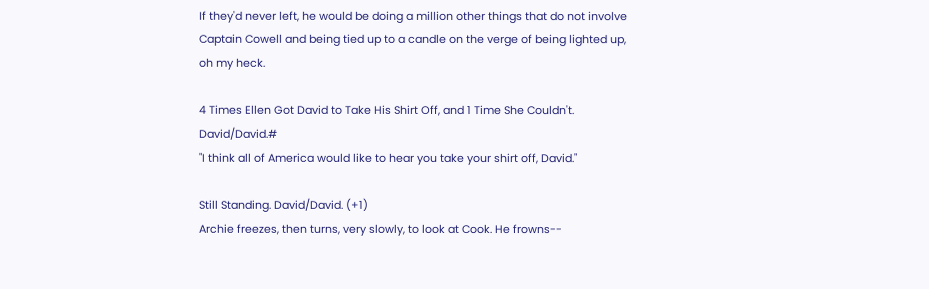If they'd never left, he would be doing a million other things that do not involve Captain Cowell and being tied up to a candle on the verge of being lighted up, oh my heck.

4 Times Ellen Got David to Take His Shirt Off, and 1 Time She Couldn't. David/David.#
"I think all of America would like to hear you take your shirt off, David."

Still Standing. David/David. (+1)
Archie freezes, then turns, very slowly, to look at Cook. He frowns--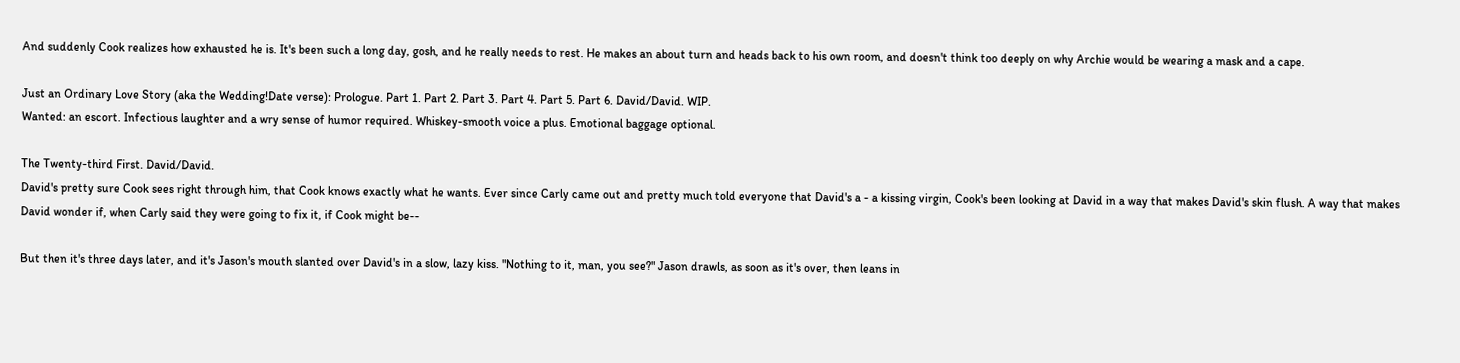And suddenly Cook realizes how exhausted he is. It's been such a long day, gosh, and he really needs to rest. He makes an about turn and heads back to his own room, and doesn't think too deeply on why Archie would be wearing a mask and a cape.

Just an Ordinary Love Story (aka the Wedding!Date verse): Prologue. Part 1. Part 2. Part 3. Part 4. Part 5. Part 6. David/David. WIP.
Wanted: an escort. Infectious laughter and a wry sense of humor required. Whiskey-smooth voice a plus. Emotional baggage optional.

The Twenty-third First. David/David.
David's pretty sure Cook sees right through him, that Cook knows exactly what he wants. Ever since Carly came out and pretty much told everyone that David's a - a kissing virgin, Cook's been looking at David in a way that makes David's skin flush. A way that makes David wonder if, when Carly said they were going to fix it, if Cook might be--

But then it's three days later, and it's Jason's mouth slanted over David's in a slow, lazy kiss. "Nothing to it, man, you see?" Jason drawls, as soon as it's over, then leans in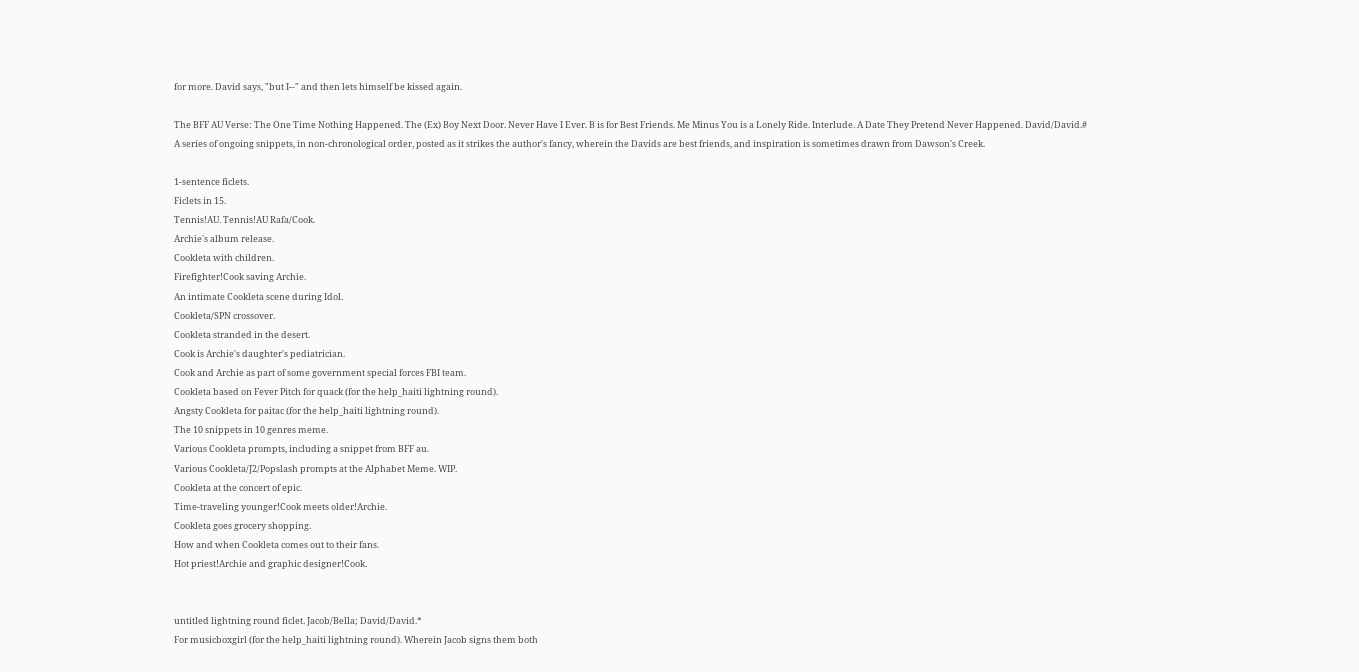for more. David says, "but I--" and then lets himself be kissed again.

The BFF AU Verse: The One Time Nothing Happened. The (Ex) Boy Next Door. Never Have I Ever. B is for Best Friends. Me Minus You is a Lonely Ride. Interlude. A Date They Pretend Never Happened. David/David.#
A series of ongoing snippets, in non-chronological order, posted as it strikes the author's fancy, wherein the Davids are best friends, and inspiration is sometimes drawn from Dawson's Creek.

1-sentence ficlets.
Ficlets in 15.
Tennis!AU. Tennis!AU Rafa/Cook.
Archie's album release.
Cookleta with children.
Firefighter!Cook saving Archie.
An intimate Cookleta scene during Idol.
Cookleta/SPN crossover.
Cookleta stranded in the desert.
Cook is Archie's daughter's pediatrician.
Cook and Archie as part of some government special forces FBI team.
Cookleta based on Fever Pitch for quack (for the help_haiti lightning round).
Angsty Cookleta for paitac (for the help_haiti lightning round).
The 10 snippets in 10 genres meme.
Various Cookleta prompts, including a snippet from BFF au.
Various Cookleta/J2/Popslash prompts at the Alphabet Meme. WIP.
Cookleta at the concert of epic.
Time-traveling younger!Cook meets older!Archie.
Cookleta goes grocery shopping.
How and when Cookleta comes out to their fans.
Hot priest!Archie and graphic designer!Cook.


untitled lightning round ficlet. Jacob/Bella; David/David.*
For musicboxgirl (for the help_haiti lightning round). Wherein Jacob signs them both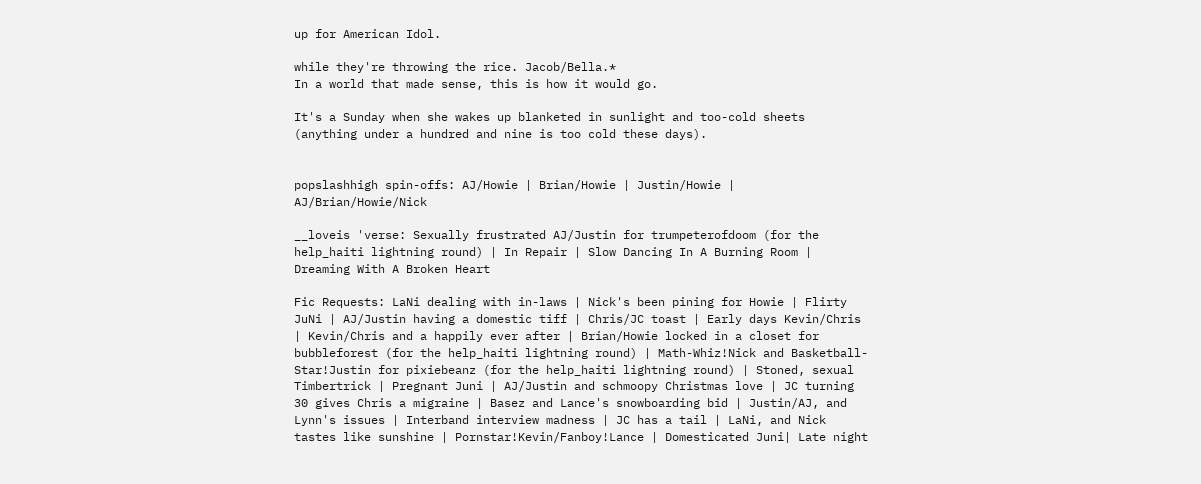up for American Idol.

while they're throwing the rice. Jacob/Bella.*
In a world that made sense, this is how it would go.

It's a Sunday when she wakes up blanketed in sunlight and too-cold sheets (anything under a hundred and nine is too cold these days).


popslashhigh spin-offs: AJ/Howie | Brian/Howie | Justin/Howie | AJ/Brian/Howie/Nick

__loveis 'verse: Sexually frustrated AJ/Justin for trumpeterofdoom (for the help_haiti lightning round) | In Repair | Slow Dancing In A Burning Room | Dreaming With A Broken Heart

Fic Requests: LaNi dealing with in-laws | Nick's been pining for Howie | Flirty JuNi | AJ/Justin having a domestic tiff | Chris/JC toast | Early days Kevin/Chris | Kevin/Chris and a happily ever after | Brian/Howie locked in a closet for bubbleforest (for the help_haiti lightning round) | Math-Whiz!Nick and Basketball-Star!Justin for pixiebeanz (for the help_haiti lightning round) | Stoned, sexual Timbertrick | Pregnant Juni | AJ/Justin and schmoopy Christmas love | JC turning 30 gives Chris a migraine | Basez and Lance's snowboarding bid | Justin/AJ, and Lynn's issues | Interband interview madness | JC has a tail | LaNi, and Nick tastes like sunshine | Pornstar!Kevin/Fanboy!Lance | Domesticated Juni| Late night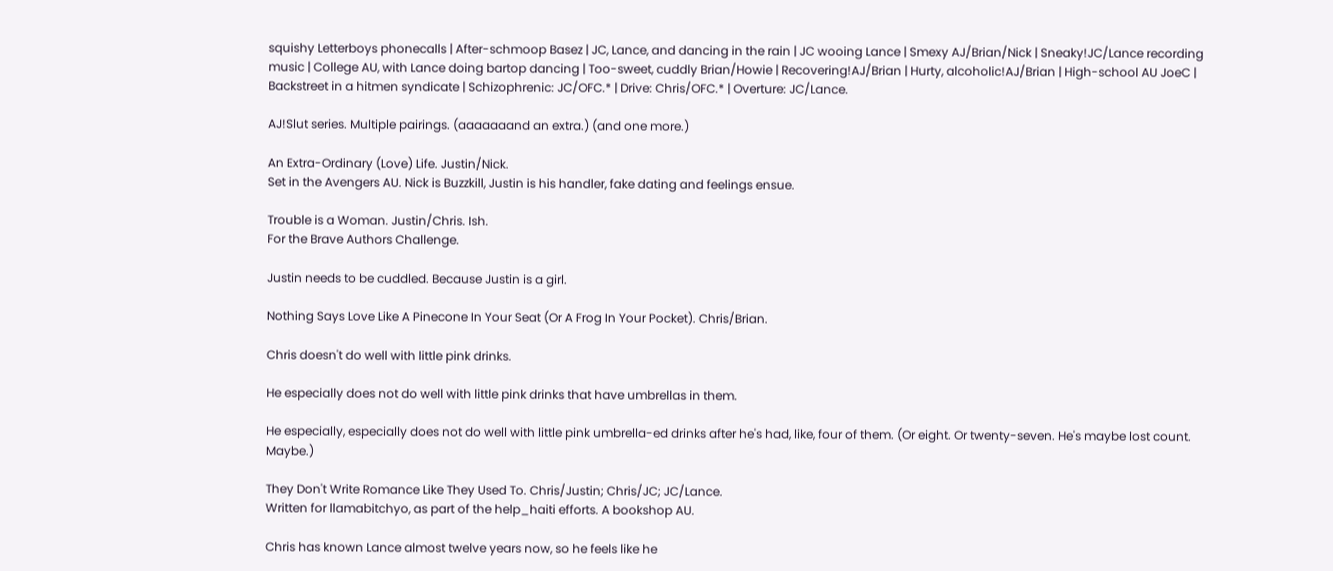squishy Letterboys phonecalls | After-schmoop Basez | JC, Lance, and dancing in the rain | JC wooing Lance | Smexy AJ/Brian/Nick | Sneaky!JC/Lance recording music | College AU, with Lance doing bartop dancing | Too-sweet, cuddly Brian/Howie | Recovering!AJ/Brian | Hurty, alcoholic!AJ/Brian | High-school AU JoeC | Backstreet in a hitmen syndicate | Schizophrenic: JC/OFC.* | Drive: Chris/OFC.* | Overture: JC/Lance.

AJ!Slut series. Multiple pairings. (aaaaaaand an extra.) (and one more.)

An Extra-Ordinary (Love) Life. Justin/Nick.
Set in the Avengers AU. Nick is Buzzkill, Justin is his handler, fake dating and feelings ensue.

Trouble is a Woman. Justin/Chris. Ish.
For the Brave Authors Challenge.

Justin needs to be cuddled. Because Justin is a girl.

Nothing Says Love Like A Pinecone In Your Seat (Or A Frog In Your Pocket). Chris/Brian.

Chris doesn't do well with little pink drinks.

He especially does not do well with little pink drinks that have umbrellas in them.

He especially, especially does not do well with little pink umbrella-ed drinks after he's had, like, four of them. (Or eight. Or twenty-seven. He's maybe lost count. Maybe.)

They Don't Write Romance Like They Used To. Chris/Justin; Chris/JC; JC/Lance.
Written for llamabitchyo, as part of the help_haiti efforts. A bookshop AU.

Chris has known Lance almost twelve years now, so he feels like he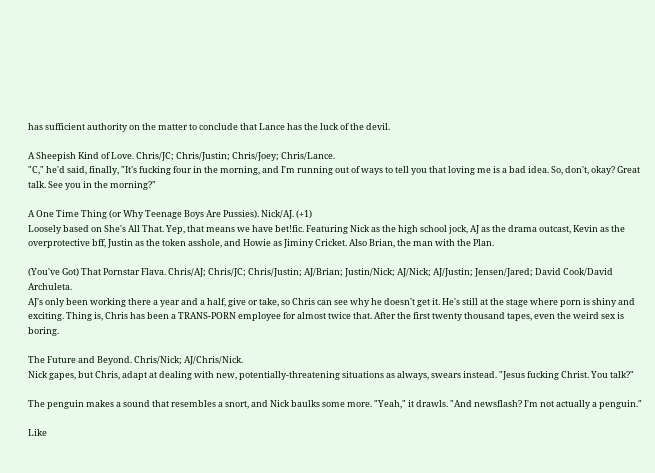has sufficient authority on the matter to conclude that Lance has the luck of the devil.

A Sheepish Kind of Love. Chris/JC; Chris/Justin; Chris/Joey; Chris/Lance.
"C," he'd said, finally, "It's fucking four in the morning, and I'm running out of ways to tell you that loving me is a bad idea. So, don't, okay? Great talk. See you in the morning?"

A One Time Thing (or Why Teenage Boys Are Pussies). Nick/AJ. (+1)
Loosely based on She's All That. Yep, that means we have bet!fic. Featuring Nick as the high school jock, AJ as the drama outcast, Kevin as the overprotective bff, Justin as the token asshole, and Howie as Jiminy Cricket. Also Brian, the man with the Plan.

(You've Got) That Pornstar Flava. Chris/AJ; Chris/JC; Chris/Justin; AJ/Brian; Justin/Nick; AJ/Nick; AJ/Justin; Jensen/Jared; David Cook/David Archuleta.
AJ's only been working there a year and a half, give or take, so Chris can see why he doesn't get it. He's still at the stage where porn is shiny and exciting. Thing is, Chris has been a TRANS-PORN employee for almost twice that. After the first twenty thousand tapes, even the weird sex is boring.

The Future and Beyond. Chris/Nick; AJ/Chris/Nick.
Nick gapes, but Chris, adapt at dealing with new, potentially-threatening situations as always, swears instead. "Jesus fucking Christ. You talk?"

The penguin makes a sound that resembles a snort, and Nick baulks some more. "Yeah," it drawls. "And newsflash? I'm not actually a penguin."

Like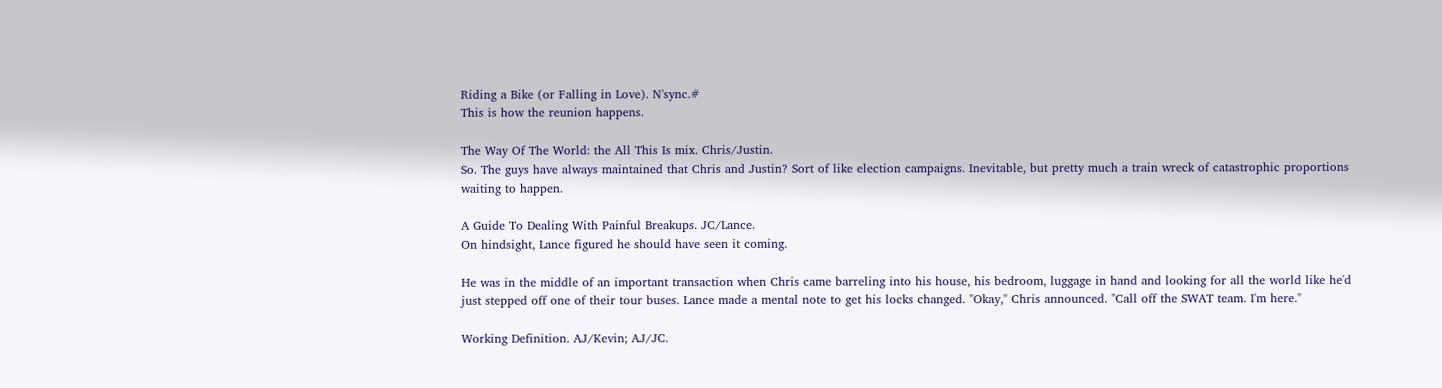Riding a Bike (or Falling in Love). N'sync.#
This is how the reunion happens.

The Way Of The World: the All This Is mix. Chris/Justin.
So. The guys have always maintained that Chris and Justin? Sort of like election campaigns. Inevitable, but pretty much a train wreck of catastrophic proportions waiting to happen.

A Guide To Dealing With Painful Breakups. JC/Lance.
On hindsight, Lance figured he should have seen it coming.

He was in the middle of an important transaction when Chris came barreling into his house, his bedroom, luggage in hand and looking for all the world like he'd just stepped off one of their tour buses. Lance made a mental note to get his locks changed. "Okay," Chris announced. "Call off the SWAT team. I'm here."

Working Definition. AJ/Kevin; AJ/JC.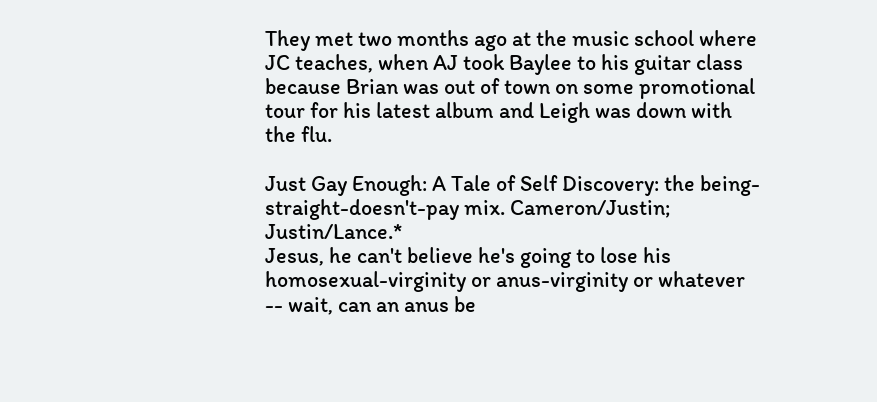They met two months ago at the music school where JC teaches, when AJ took Baylee to his guitar class because Brian was out of town on some promotional tour for his latest album and Leigh was down with the flu.

Just Gay Enough: A Tale of Self Discovery: the being-straight-doesn't-pay mix. Cameron/Justin; Justin/Lance.*
Jesus, he can't believe he's going to lose his homosexual-virginity or anus-virginity or whatever -- wait, can an anus be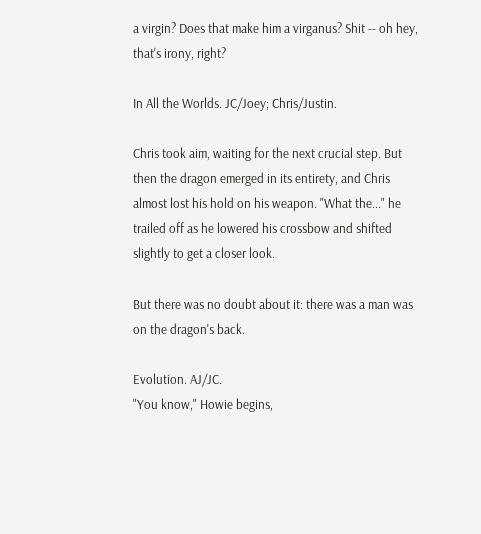a virgin? Does that make him a virganus? Shit -- oh hey, that's irony, right?

In All the Worlds. JC/Joey; Chris/Justin.

Chris took aim, waiting for the next crucial step. But then the dragon emerged in its entirety, and Chris almost lost his hold on his weapon. "What the..." he trailed off as he lowered his crossbow and shifted slightly to get a closer look.

But there was no doubt about it: there was a man was on the dragon's back.

Evolution. AJ/JC.
"You know," Howie begins,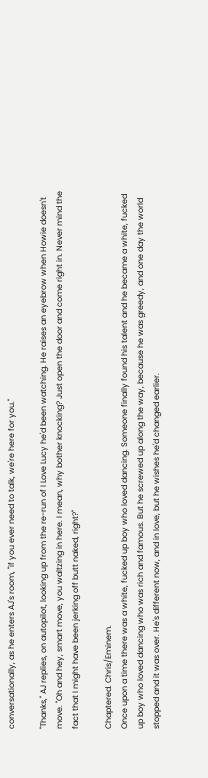conversationally, as he enters AJ's room, "if you ever need to talk, we're here for you."

"Thanks," AJ replies, on autopilot, looking up from the re-run of I Love Lucy he'd been watching. He raises an eyebrow when Howie doesn't move. "Oh and hey, smart move, you waltzing in here. I mean, why bother knocking? Just open the door and come right in. Never mind the fact that I might have been jerking off butt naked, right?"

Chaptered. Chris/Eminem.
Once upon a time there was a white, fucked up boy who loved dancing. Someone finally found his talent and he became a white, fucked up boy who loved dancing who was rich and famous. But he screwed up along the way, because he was greedy, and one day the world stopped and it was over. He's different now, and in love, but he wishes he'd changed earlier.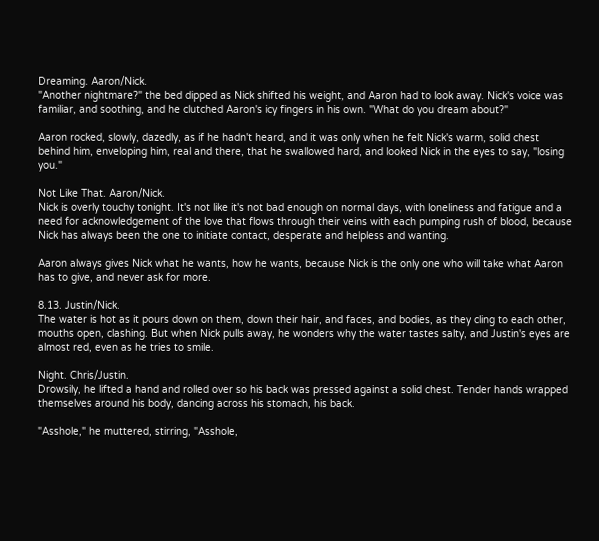Dreaming. Aaron/Nick.
"Another nightmare?" the bed dipped as Nick shifted his weight, and Aaron had to look away. Nick's voice was familiar, and soothing, and he clutched Aaron's icy fingers in his own. "What do you dream about?"

Aaron rocked, slowly, dazedly, as if he hadn't heard, and it was only when he felt Nick's warm, solid chest behind him, enveloping him, real and there, that he swallowed hard, and looked Nick in the eyes to say, "losing you."

Not Like That. Aaron/Nick.
Nick is overly touchy tonight. It's not like it's not bad enough on normal days, with loneliness and fatigue and a need for acknowledgement of the love that flows through their veins with each pumping rush of blood, because Nick has always been the one to initiate contact, desperate and helpless and wanting.

Aaron always gives Nick what he wants, how he wants, because Nick is the only one who will take what Aaron has to give, and never ask for more.

8.13. Justin/Nick.
The water is hot as it pours down on them, down their hair, and faces, and bodies, as they cling to each other, mouths open, clashing. But when Nick pulls away, he wonders why the water tastes salty, and Justin's eyes are almost red, even as he tries to smile.

Night. Chris/Justin.
Drowsily, he lifted a hand and rolled over so his back was pressed against a solid chest. Tender hands wrapped themselves around his body, dancing across his stomach, his back.

"Asshole," he muttered, stirring, "Asshole,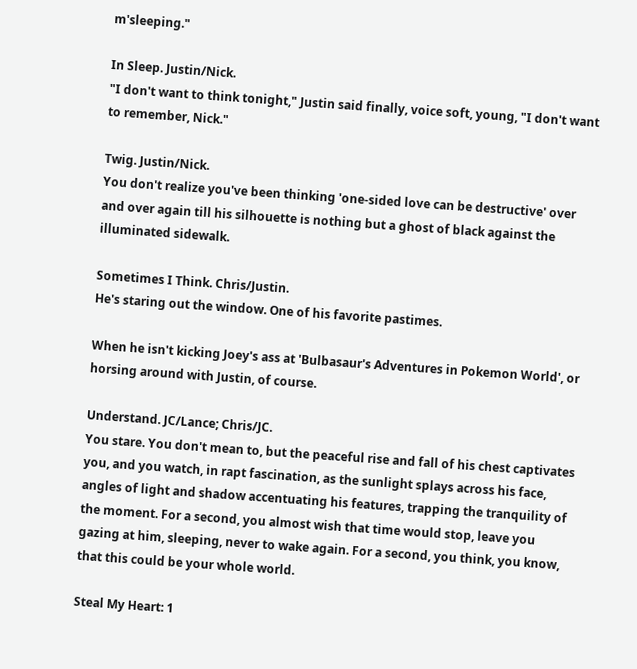m'sleeping."

In Sleep. Justin/Nick.
"I don't want to think tonight," Justin said finally, voice soft, young, "I don't want to remember, Nick."

Twig. Justin/Nick.
You don't realize you've been thinking 'one-sided love can be destructive' over and over again till his silhouette is nothing but a ghost of black against the illuminated sidewalk.

Sometimes I Think. Chris/Justin.
He's staring out the window. One of his favorite pastimes.

When he isn't kicking Joey's ass at 'Bulbasaur's Adventures in Pokemon World', or horsing around with Justin, of course.

Understand. JC/Lance; Chris/JC.
You stare. You don't mean to, but the peaceful rise and fall of his chest captivates you, and you watch, in rapt fascination, as the sunlight splays across his face, angles of light and shadow accentuating his features, trapping the tranquility of the moment. For a second, you almost wish that time would stop, leave you gazing at him, sleeping, never to wake again. For a second, you think, you know, that this could be your whole world.

Steal My Heart: 1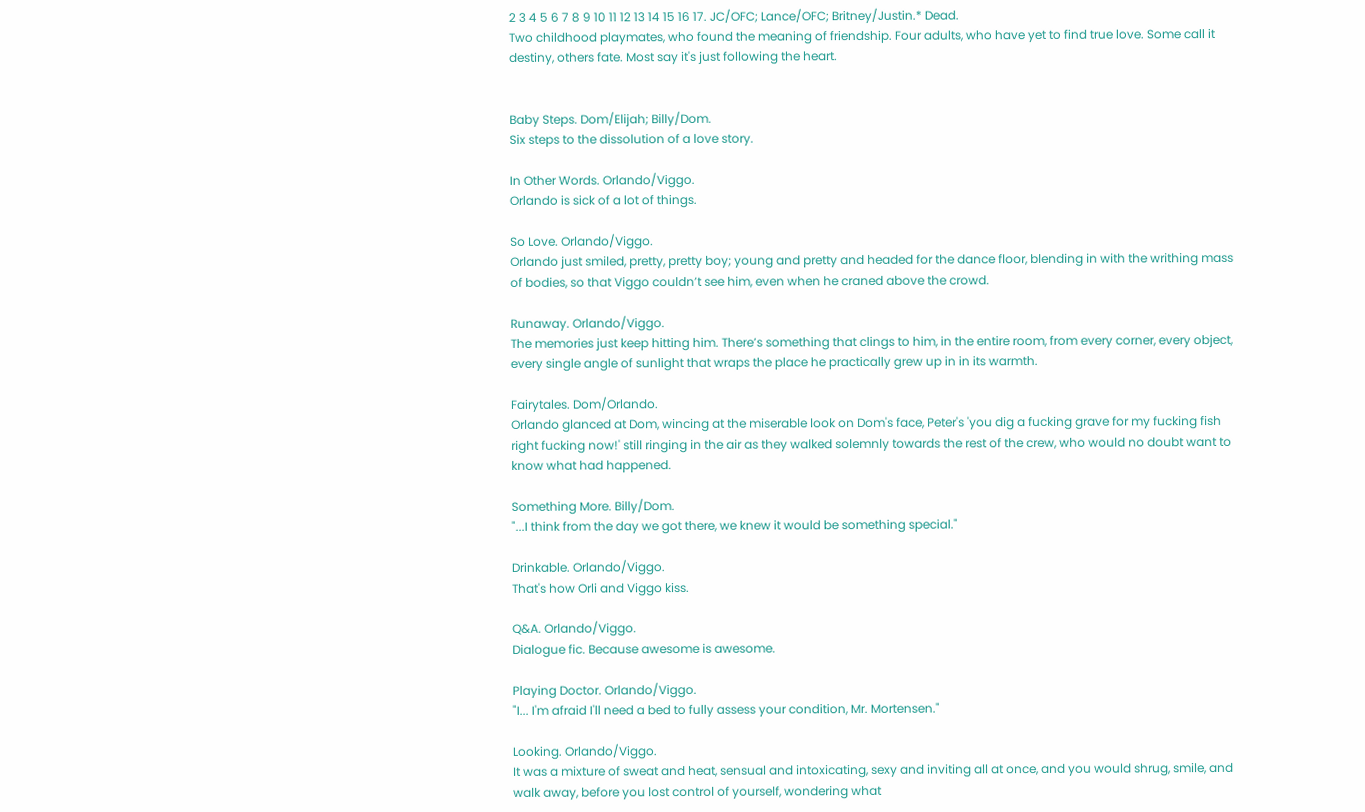2 3 4 5 6 7 8 9 10 11 12 13 14 15 16 17. JC/OFC; Lance/OFC; Britney/Justin.* Dead.
Two childhood playmates, who found the meaning of friendship. Four adults, who have yet to find true love. Some call it destiny, others fate. Most say it's just following the heart.


Baby Steps. Dom/Elijah; Billy/Dom.
Six steps to the dissolution of a love story.

In Other Words. Orlando/Viggo.
Orlando is sick of a lot of things.

So Love. Orlando/Viggo.
Orlando just smiled, pretty, pretty boy; young and pretty and headed for the dance floor, blending in with the writhing mass of bodies, so that Viggo couldn’t see him, even when he craned above the crowd.

Runaway. Orlando/Viggo.
The memories just keep hitting him. There’s something that clings to him, in the entire room, from every corner, every object, every single angle of sunlight that wraps the place he practically grew up in in its warmth.

Fairytales. Dom/Orlando.
Orlando glanced at Dom, wincing at the miserable look on Dom's face, Peter's 'you dig a fucking grave for my fucking fish right fucking now!' still ringing in the air as they walked solemnly towards the rest of the crew, who would no doubt want to know what had happened.

Something More. Billy/Dom.
"...I think from the day we got there, we knew it would be something special."

Drinkable. Orlando/Viggo.
That's how Orli and Viggo kiss.

Q&A. Orlando/Viggo.
Dialogue fic. Because awesome is awesome.

Playing Doctor. Orlando/Viggo.
"I... I'm afraid I'll need a bed to fully assess your condition, Mr. Mortensen."

Looking. Orlando/Viggo.
It was a mixture of sweat and heat, sensual and intoxicating, sexy and inviting all at once, and you would shrug, smile, and walk away, before you lost control of yourself, wondering what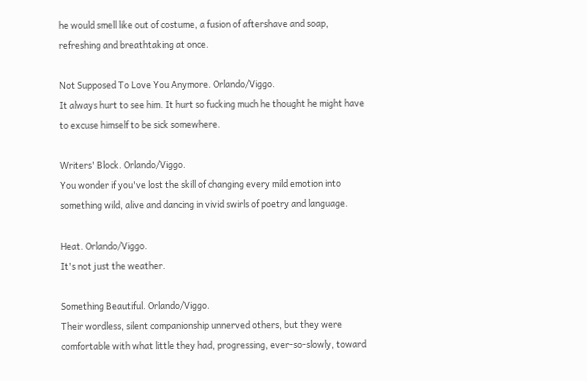he would smell like out of costume, a fusion of aftershave and soap, refreshing and breathtaking at once.

Not Supposed To Love You Anymore. Orlando/Viggo.
It always hurt to see him. It hurt so fucking much he thought he might have to excuse himself to be sick somewhere.

Writers' Block. Orlando/Viggo.
You wonder if you've lost the skill of changing every mild emotion into something wild, alive and dancing in vivid swirls of poetry and language.

Heat. Orlando/Viggo.
It's not just the weather.

Something Beautiful. Orlando/Viggo.
Their wordless, silent companionship unnerved others, but they were comfortable with what little they had, progressing, ever-so-slowly, toward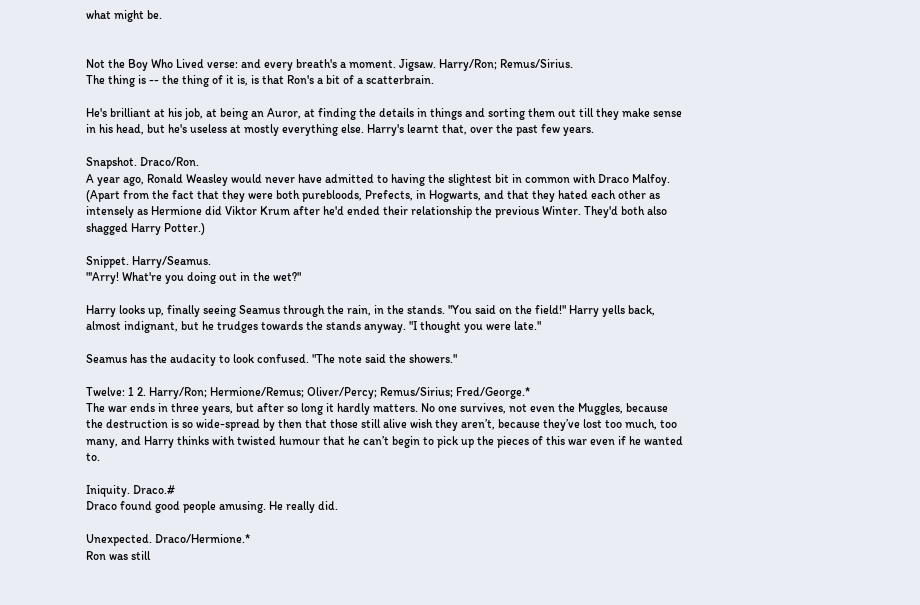what might be.


Not the Boy Who Lived verse: and every breath's a moment. Jigsaw. Harry/Ron; Remus/Sirius.
The thing is -- the thing of it is, is that Ron's a bit of a scatterbrain.

He's brilliant at his job, at being an Auror, at finding the details in things and sorting them out till they make sense in his head, but he's useless at mostly everything else. Harry's learnt that, over the past few years.

Snapshot. Draco/Ron.
A year ago, Ronald Weasley would never have admitted to having the slightest bit in common with Draco Malfoy. (Apart from the fact that they were both purebloods, Prefects, in Hogwarts, and that they hated each other as intensely as Hermione did Viktor Krum after he'd ended their relationship the previous Winter. They'd both also shagged Harry Potter.)

Snippet. Harry/Seamus.
"'Arry! What're you doing out in the wet?"

Harry looks up, finally seeing Seamus through the rain, in the stands. "You said on the field!" Harry yells back, almost indignant, but he trudges towards the stands anyway. "I thought you were late."

Seamus has the audacity to look confused. "The note said the showers."

Twelve: 1 2. Harry/Ron; Hermione/Remus; Oliver/Percy; Remus/Sirius; Fred/George.*
The war ends in three years, but after so long it hardly matters. No one survives, not even the Muggles, because the destruction is so wide-spread by then that those still alive wish they aren’t, because they’ve lost too much, too many, and Harry thinks with twisted humour that he can’t begin to pick up the pieces of this war even if he wanted to.

Iniquity. Draco.#
Draco found good people amusing. He really did.

Unexpected. Draco/Hermione.*
Ron was still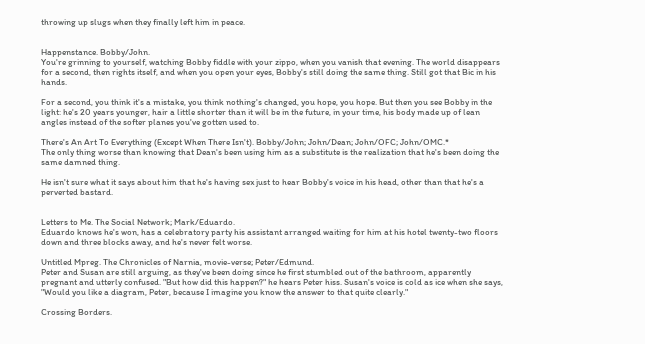throwing up slugs when they finally left him in peace.


Happenstance. Bobby/John.
You're grinning to yourself, watching Bobby fiddle with your zippo, when you vanish that evening. The world disappears for a second, then rights itself, and when you open your eyes, Bobby's still doing the same thing. Still got that Bic in his hands.

For a second, you think it's a mistake, you think nothing's changed, you hope, you hope. But then you see Bobby in the light: he's 20 years younger, hair a little shorter than it will be in the future, in your time, his body made up of lean angles instead of the softer planes you've gotten used to.

There's An Art To Everything (Except When There Isn't). Bobby/John; John/Dean; John/OFC; John/OMC.*
The only thing worse than knowing that Dean's been using him as a substitute is the realization that he's been doing the same damned thing.

He isn't sure what it says about him that he's having sex just to hear Bobby's voice in his head, other than that he's a perverted bastard.


Letters to Me. The Social Network; Mark/Eduardo.
Eduardo knows he's won, has a celebratory party his assistant arranged waiting for him at his hotel twenty-two floors down and three blocks away, and he's never felt worse.

Untitled Mpreg. The Chronicles of Narnia, movie-verse; Peter/Edmund.
Peter and Susan are still arguing, as they've been doing since he first stumbled out of the bathroom, apparently pregnant and utterly confused. "But how did this happen?" he hears Peter hiss. Susan's voice is cold as ice when she says, "Would you like a diagram, Peter, because I imagine you know the answer to that quite clearly."

Crossing Borders.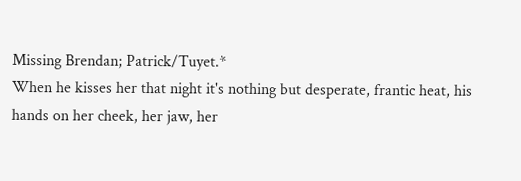Missing Brendan; Patrick/Tuyet.*
When he kisses her that night it's nothing but desperate, frantic heat, his hands on her cheek, her jaw, her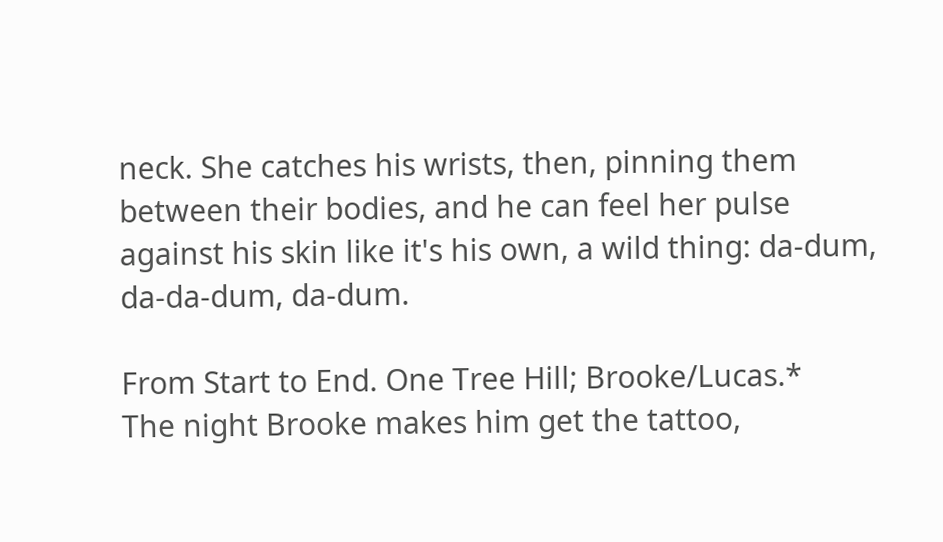neck. She catches his wrists, then, pinning them between their bodies, and he can feel her pulse against his skin like it's his own, a wild thing: da-dum, da-da-dum, da-dum.

From Start to End. One Tree Hill; Brooke/Lucas.*
The night Brooke makes him get the tattoo,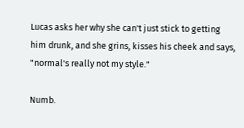Lucas asks her why she can't just stick to getting him drunk, and she grins, kisses his cheek and says, "normal's really not my style."

Numb.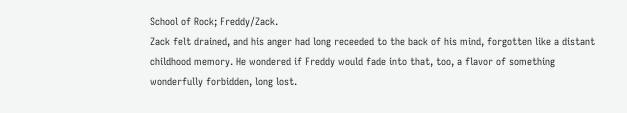School of Rock; Freddy/Zack.
Zack felt drained, and his anger had long receeded to the back of his mind, forgotten like a distant childhood memory. He wondered if Freddy would fade into that, too, a flavor of something wonderfully forbidden, long lost.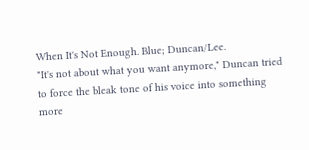When It's Not Enough. Blue; Duncan/Lee.
"It's not about what you want anymore," Duncan tried to force the bleak tone of his voice into something more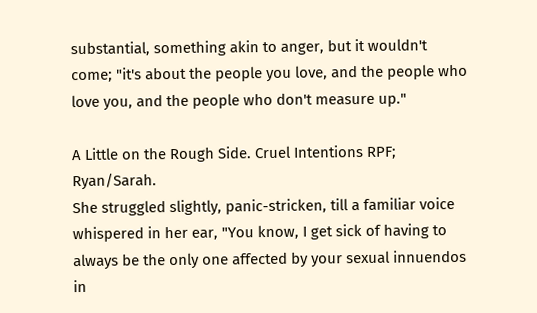substantial, something akin to anger, but it wouldn't come; "it's about the people you love, and the people who love you, and the people who don't measure up."

A Little on the Rough Side. Cruel Intentions RPF; Ryan/Sarah.
She struggled slightly, panic-stricken, till a familiar voice whispered in her ear, "You know, I get sick of having to always be the only one affected by your sexual innuendos in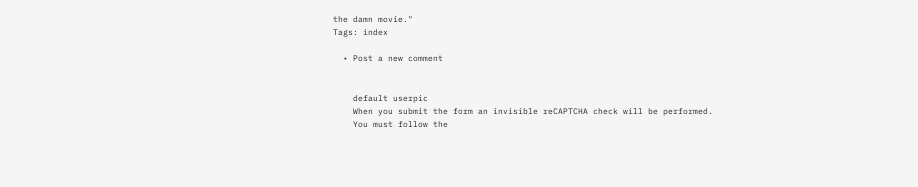the damn movie."
Tags: index

  • Post a new comment


    default userpic
    When you submit the form an invisible reCAPTCHA check will be performed.
    You must follow the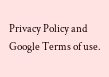Privacy Policy and Google Terms of use.